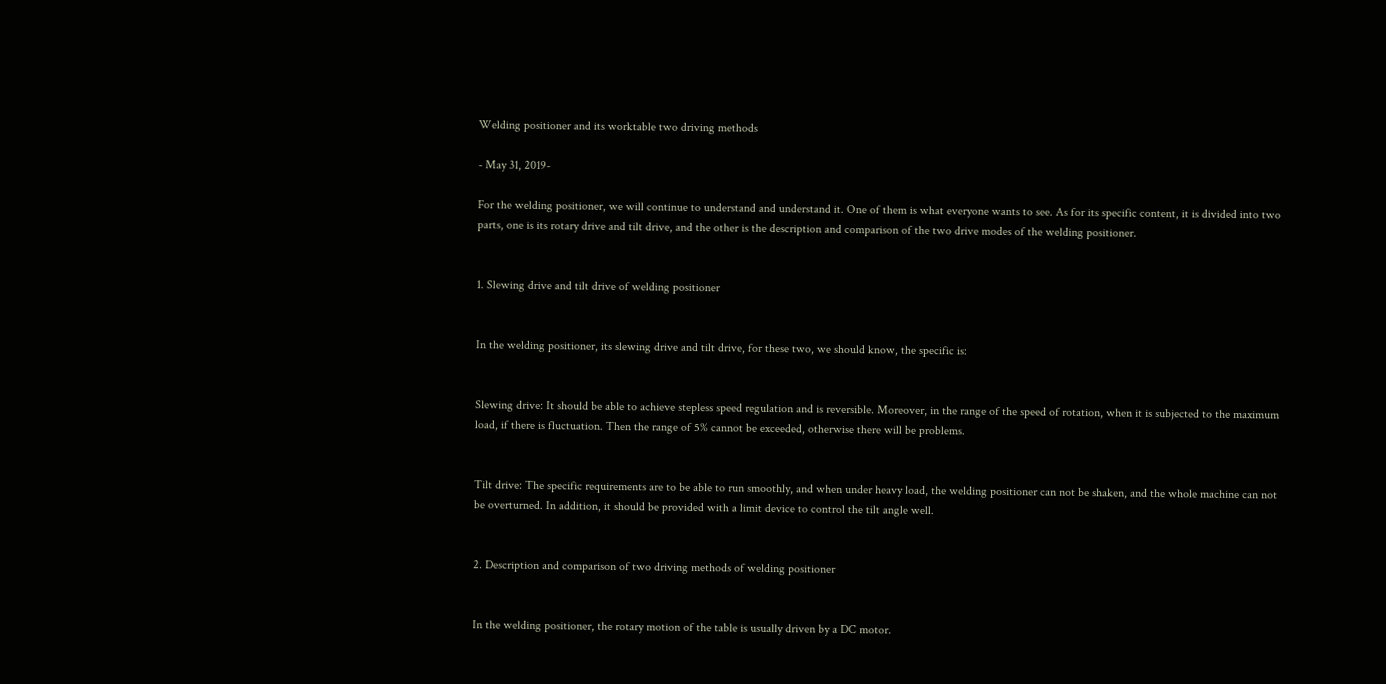Welding positioner and its worktable two driving methods

- May 31, 2019-

For the welding positioner, we will continue to understand and understand it. One of them is what everyone wants to see. As for its specific content, it is divided into two parts, one is its rotary drive and tilt drive, and the other is the description and comparison of the two drive modes of the welding positioner.


1. Slewing drive and tilt drive of welding positioner


In the welding positioner, its slewing drive and tilt drive, for these two, we should know, the specific is:


Slewing drive: It should be able to achieve stepless speed regulation and is reversible. Moreover, in the range of the speed of rotation, when it is subjected to the maximum load, if there is fluctuation. Then the range of 5% cannot be exceeded, otherwise there will be problems.


Tilt drive: The specific requirements are to be able to run smoothly, and when under heavy load, the welding positioner can not be shaken, and the whole machine can not be overturned. In addition, it should be provided with a limit device to control the tilt angle well.


2. Description and comparison of two driving methods of welding positioner


In the welding positioner, the rotary motion of the table is usually driven by a DC motor.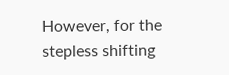However, for the stepless shifting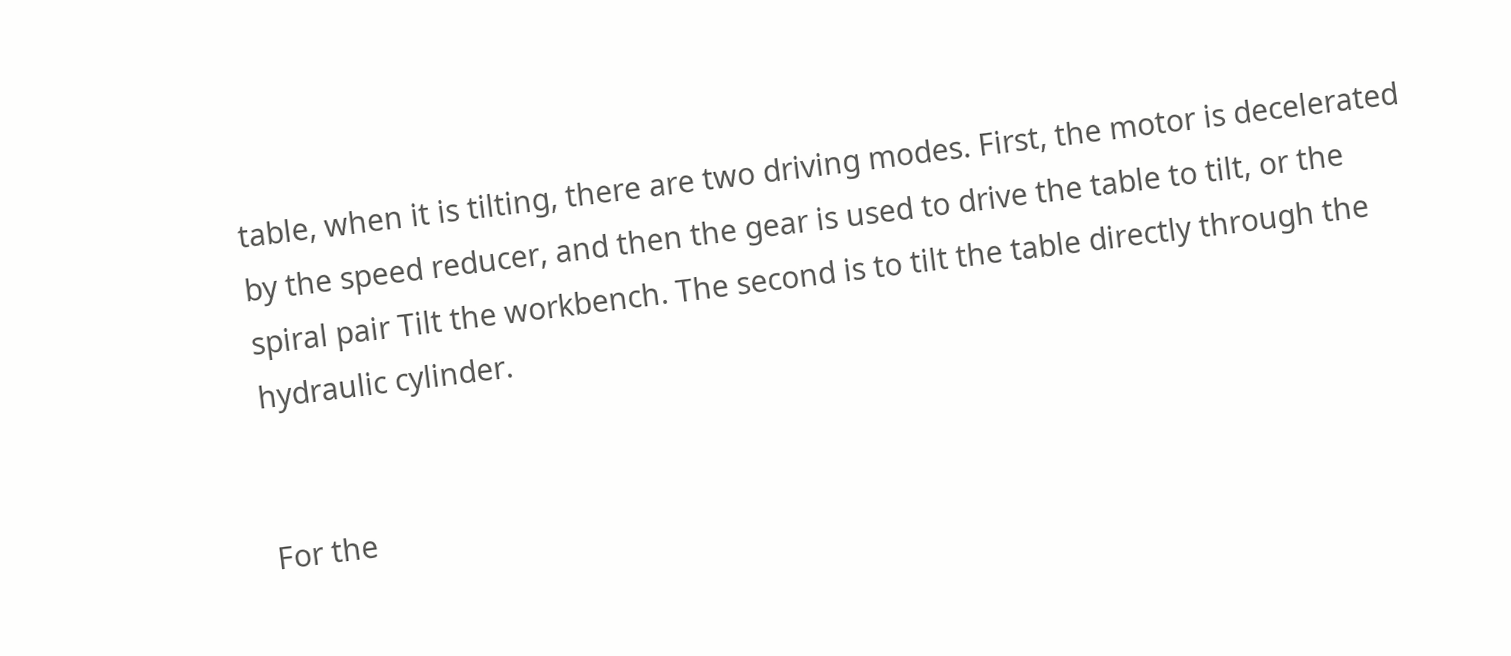table, when it is tilting, there are two driving modes. First, the motor is decelerated by the speed reducer, and then the gear is used to drive the table to tilt, or the spiral pair Tilt the workbench. The second is to tilt the table directly through the hydraulic cylinder.


For the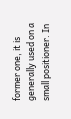former one, it is generally used on a small positioner. In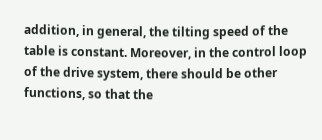addition, in general, the tilting speed of the table is constant. Moreover, in the control loop of the drive system, there should be other functions, so that the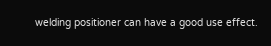welding positioner can have a good use effect.